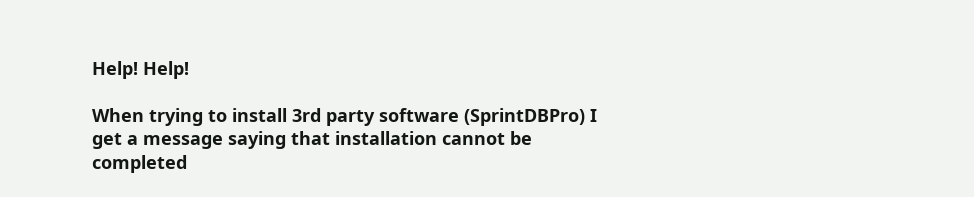Help! Help!

When trying to install 3rd party software (SprintDBPro) I get a message saying that installation cannot be completed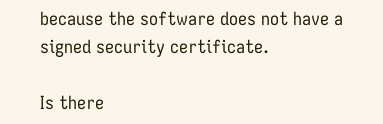because the software does not have a signed security certificate.

Is there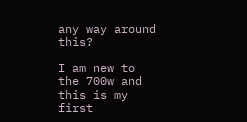any way around this?

I am new to the 700w and this is my first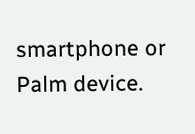smartphone or Palm device.